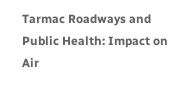Tarmac Roadways and Public Health: Impact on Air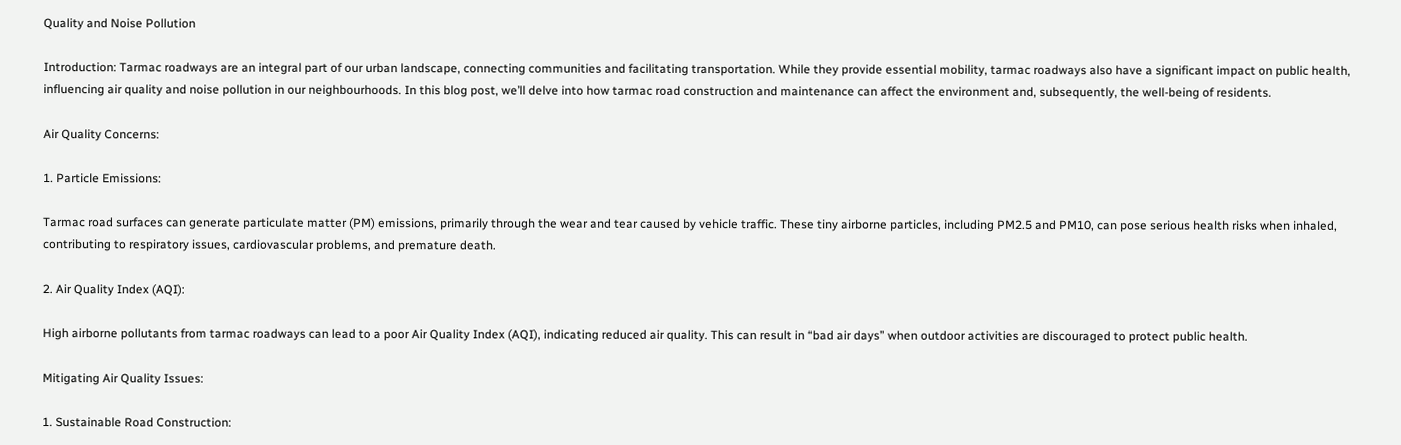Quality and Noise Pollution

Introduction: Tarmac roadways are an integral part of our urban landscape, connecting communities and facilitating transportation. While they provide essential mobility, tarmac roadways also have a significant impact on public health, influencing air quality and noise pollution in our neighbourhoods. In this blog post, we’ll delve into how tarmac road construction and maintenance can affect the environment and, subsequently, the well-being of residents.

Air Quality Concerns:

1. Particle Emissions:

Tarmac road surfaces can generate particulate matter (PM) emissions, primarily through the wear and tear caused by vehicle traffic. These tiny airborne particles, including PM2.5 and PM10, can pose serious health risks when inhaled, contributing to respiratory issues, cardiovascular problems, and premature death.

2. Air Quality Index (AQI):

High airborne pollutants from tarmac roadways can lead to a poor Air Quality Index (AQI), indicating reduced air quality. This can result in “bad air days” when outdoor activities are discouraged to protect public health.

Mitigating Air Quality Issues:

1. Sustainable Road Construction: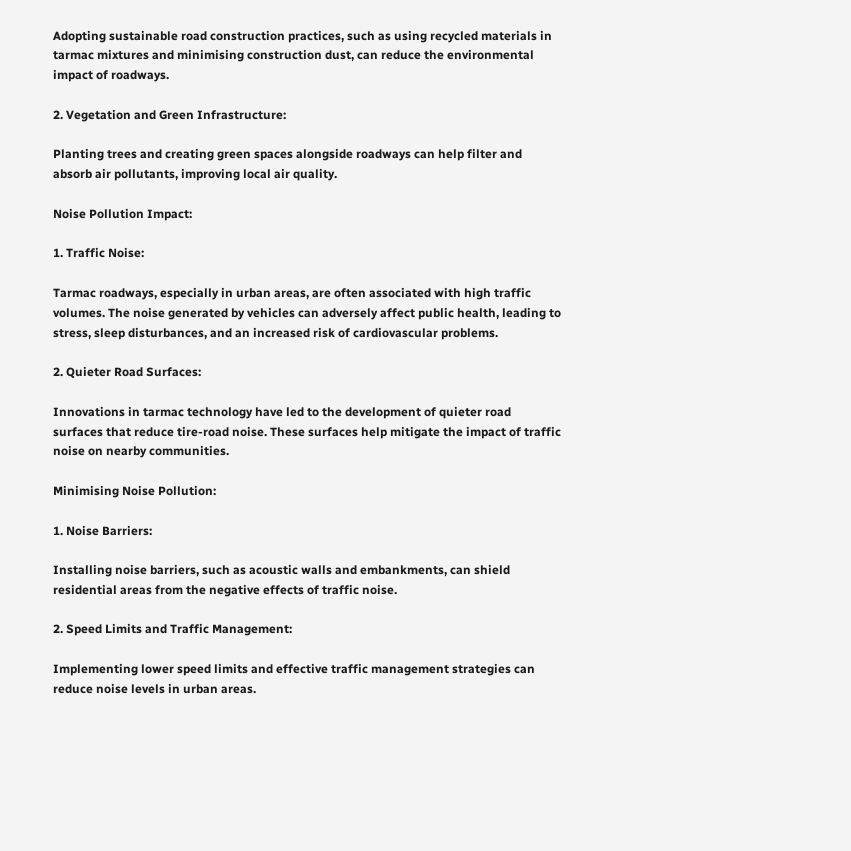Adopting sustainable road construction practices, such as using recycled materials in tarmac mixtures and minimising construction dust, can reduce the environmental impact of roadways.

2. Vegetation and Green Infrastructure:

Planting trees and creating green spaces alongside roadways can help filter and absorb air pollutants, improving local air quality.

Noise Pollution Impact:

1. Traffic Noise:

Tarmac roadways, especially in urban areas, are often associated with high traffic volumes. The noise generated by vehicles can adversely affect public health, leading to stress, sleep disturbances, and an increased risk of cardiovascular problems.

2. Quieter Road Surfaces:

Innovations in tarmac technology have led to the development of quieter road surfaces that reduce tire-road noise. These surfaces help mitigate the impact of traffic noise on nearby communities.

Minimising Noise Pollution:

1. Noise Barriers:

Installing noise barriers, such as acoustic walls and embankments, can shield residential areas from the negative effects of traffic noise.

2. Speed Limits and Traffic Management:

Implementing lower speed limits and effective traffic management strategies can reduce noise levels in urban areas.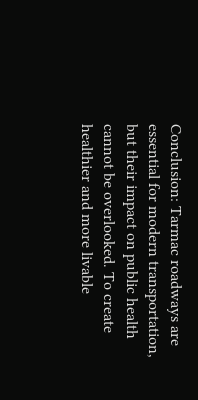Conclusion: Tarmac roadways are essential for modern transportation, but their impact on public health cannot be overlooked. To create healthier and more livable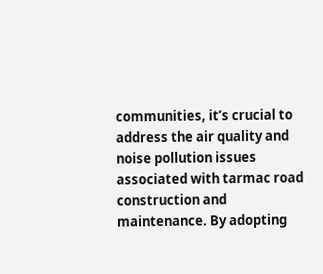communities, it’s crucial to address the air quality and noise pollution issues associated with tarmac road construction and maintenance. By adopting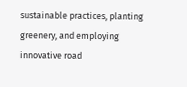sustainable practices, planting greenery, and employing innovative road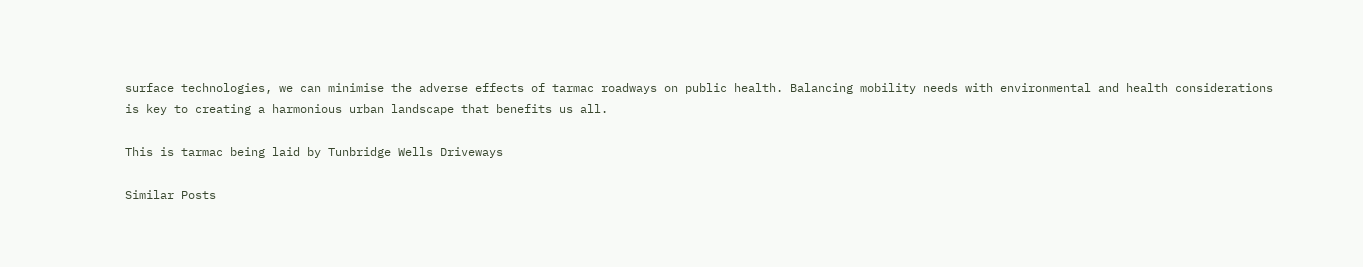surface technologies, we can minimise the adverse effects of tarmac roadways on public health. Balancing mobility needs with environmental and health considerations is key to creating a harmonious urban landscape that benefits us all.

This is tarmac being laid by Tunbridge Wells Driveways

Similar Posts